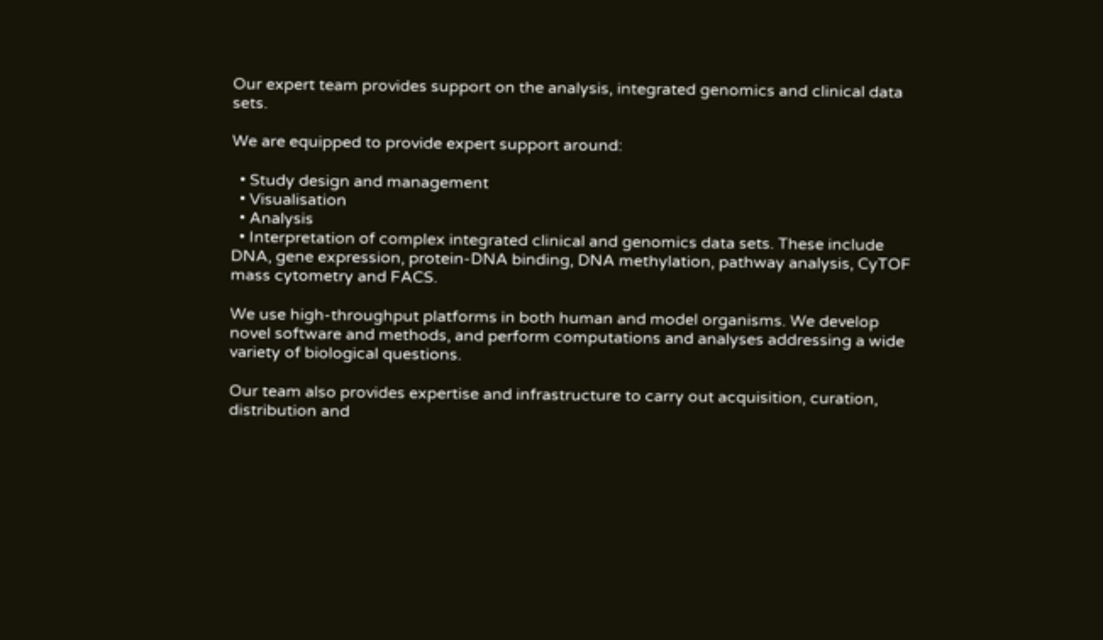Our expert team provides support on the analysis, integrated genomics and clinical data sets.

We are equipped to provide expert support around:

  • Study design and management
  • Visualisation
  • Analysis
  • Interpretation of complex integrated clinical and genomics data sets. These include DNA, gene expression, protein-DNA binding, DNA methylation, pathway analysis, CyTOF mass cytometry and FACS.

We use high-throughput platforms in both human and model organisms. We develop novel software and methods, and perform computations and analyses addressing a wide variety of biological questions.

Our team also provides expertise and infrastructure to carry out acquisition, curation, distribution and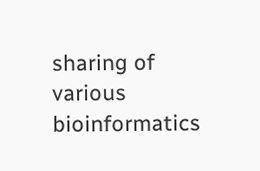sharing of various bioinformatics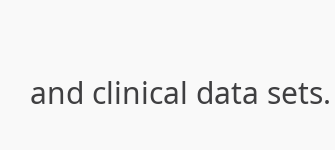and clinical data sets.